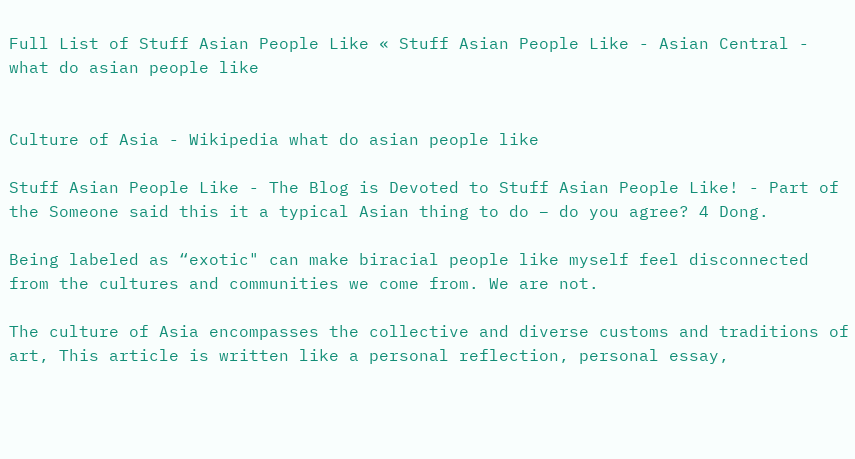Full List of Stuff Asian People Like « Stuff Asian People Like - Asian Central - what do asian people like


Culture of Asia - Wikipedia what do asian people like

Stuff Asian People Like - The Blog is Devoted to Stuff Asian People Like! - Part of the Someone said this it a typical Asian thing to do – do you agree? 4 Dong.

Being labeled as “exotic" can make biracial people like myself feel disconnected from the cultures and communities we come from. We are not.

The culture of Asia encompasses the collective and diverse customs and traditions of art, This article is written like a personal reflection, personal essay,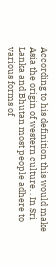According to his definition this would make Asia the origin of western culture. . In Sri Lanka and Bhutan most people adhere to various forms of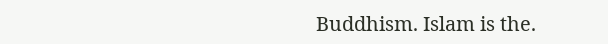Buddhism. Islam is the.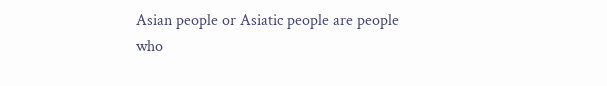Asian people or Asiatic people are people who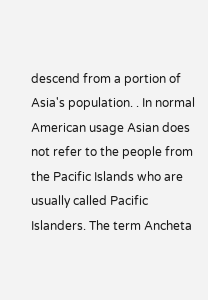descend from a portion of Asia's population. . In normal American usage Asian does not refer to the people from the Pacific Islands who are usually called Pacific Islanders. The term Ancheta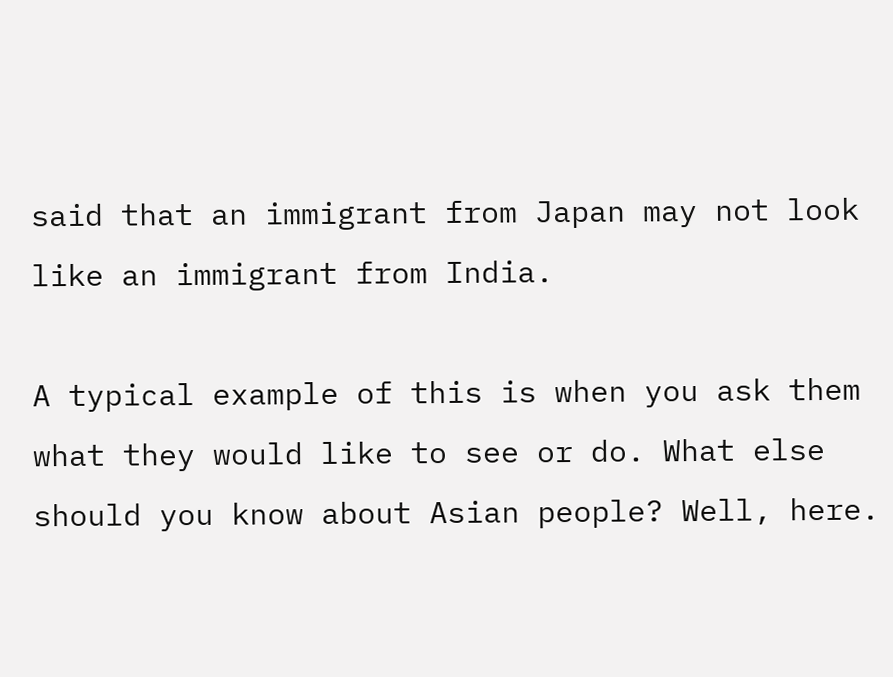said that an immigrant from Japan may not look like an immigrant from India.

A typical example of this is when you ask them what they would like to see or do. What else should you know about Asian people? Well, here.